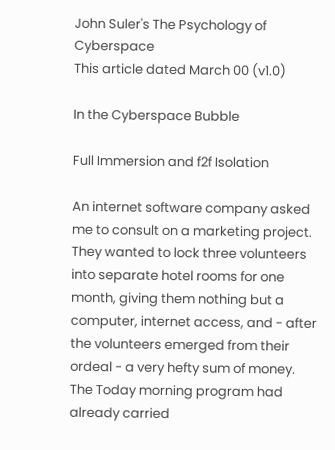John Suler's The Psychology of Cyberspace
This article dated March 00 (v1.0)

In the Cyberspace Bubble

Full Immersion and f2f Isolation

An internet software company asked me to consult on a marketing project. They wanted to lock three volunteers into separate hotel rooms for one month, giving them nothing but a computer, internet access, and - after the volunteers emerged from their ordeal - a very hefty sum of money. The Today morning program had already carried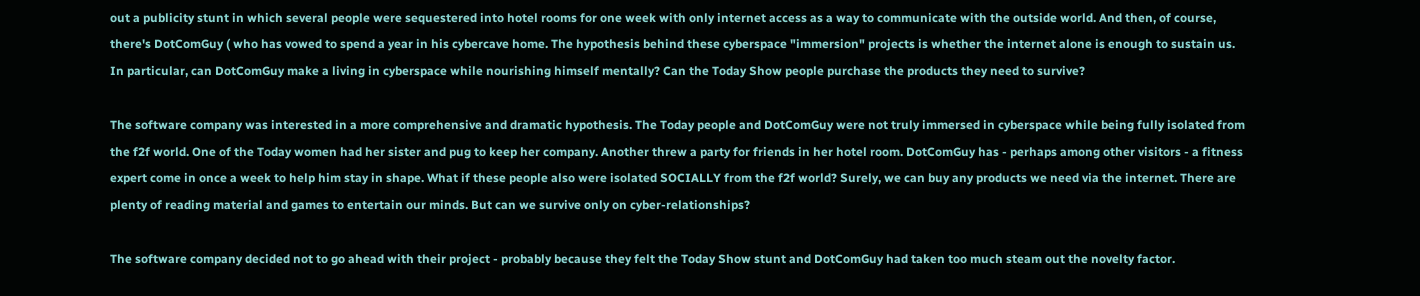out a publicity stunt in which several people were sequestered into hotel rooms for one week with only internet access as a way to communicate with the outside world. And then, of course, there's DotComGuy ( who has vowed to spend a year in his cybercave home. The hypothesis behind these cyberspace "immersion" projects is whether the internet alone is enough to sustain us. In particular, can DotComGuy make a living in cyberspace while nourishing himself mentally? Can the Today Show people purchase the products they need to survive?

The software company was interested in a more comprehensive and dramatic hypothesis. The Today people and DotComGuy were not truly immersed in cyberspace while being fully isolated from the f2f world. One of the Today women had her sister and pug to keep her company. Another threw a party for friends in her hotel room. DotComGuy has - perhaps among other visitors - a fitness expert come in once a week to help him stay in shape. What if these people also were isolated SOCIALLY from the f2f world? Surely, we can buy any products we need via the internet. There are plenty of reading material and games to entertain our minds. But can we survive only on cyber-relationships?

The software company decided not to go ahead with their project - probably because they felt the Today Show stunt and DotComGuy had taken too much steam out the novelty factor.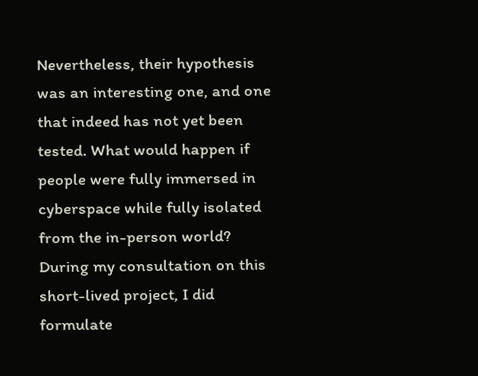Nevertheless, their hypothesis was an interesting one, and one that indeed has not yet been tested. What would happen if people were fully immersed in cyberspace while fully isolated from the in-person world? During my consultation on this short-lived project, I did formulate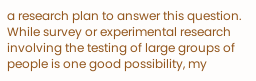a research plan to answer this question. While survey or experimental research involving the testing of large groups of people is one good possibility, my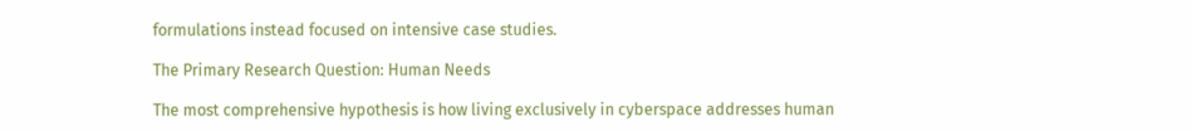formulations instead focused on intensive case studies.

The Primary Research Question: Human Needs

The most comprehensive hypothesis is how living exclusively in cyberspace addresses human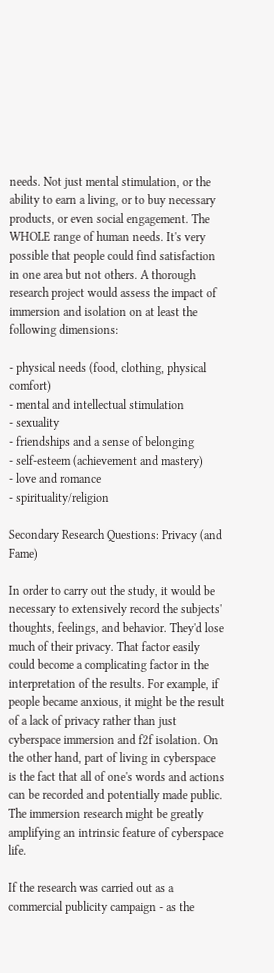needs. Not just mental stimulation, or the ability to earn a living, or to buy necessary products, or even social engagement. The WHOLE range of human needs. It's very possible that people could find satisfaction in one area but not others. A thorough research project would assess the impact of immersion and isolation on at least the following dimensions:

- physical needs (food, clothing, physical comfort)
- mental and intellectual stimulation
- sexuality
- friendships and a sense of belonging
- self-esteem (achievement and mastery)
- love and romance
- spirituality/religion

Secondary Research Questions: Privacy (and Fame)

In order to carry out the study, it would be necessary to extensively record the subjects' thoughts, feelings, and behavior. They'd lose much of their privacy. That factor easily could become a complicating factor in the interpretation of the results. For example, if people became anxious, it might be the result of a lack of privacy rather than just cyberspace immersion and f2f isolation. On the other hand, part of living in cyberspace is the fact that all of one's words and actions can be recorded and potentially made public. The immersion research might be greatly amplifying an intrinsic feature of cyberspace life.

If the research was carried out as a commercial publicity campaign - as the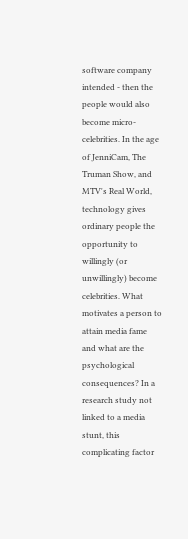software company intended - then the people would also become micro-celebrities. In the age of JenniCam, The Truman Show, and MTV's Real World, technology gives ordinary people the opportunity to willingly (or unwillingly) become celebrities. What motivates a person to attain media fame and what are the psychological consequences? In a research study not linked to a media stunt, this complicating factor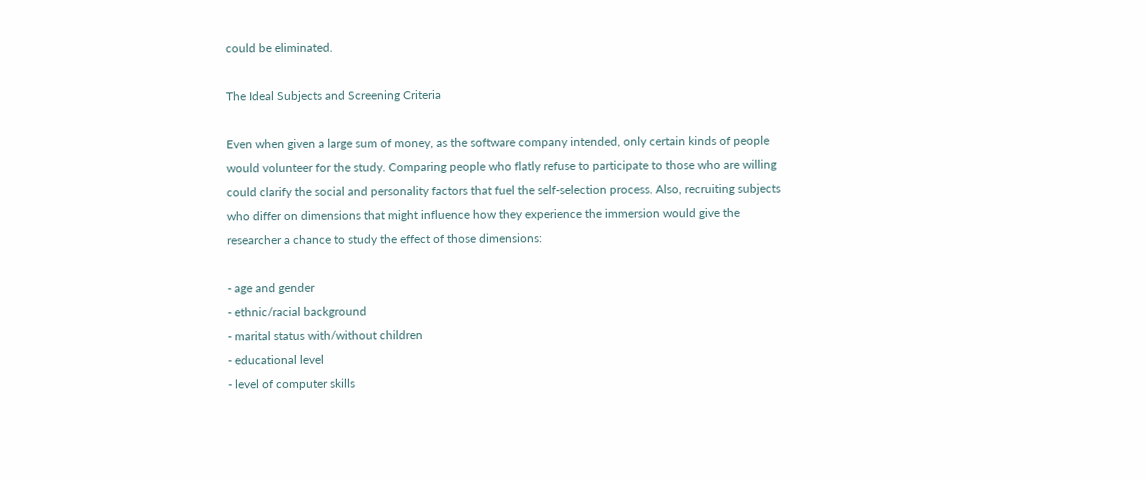could be eliminated.

The Ideal Subjects and Screening Criteria

Even when given a large sum of money, as the software company intended, only certain kinds of people would volunteer for the study. Comparing people who flatly refuse to participate to those who are willing could clarify the social and personality factors that fuel the self-selection process. Also, recruiting subjects who differ on dimensions that might influence how they experience the immersion would give the researcher a chance to study the effect of those dimensions:

- age and gender
- ethnic/racial background
- marital status with/without children
- educational level
- level of computer skills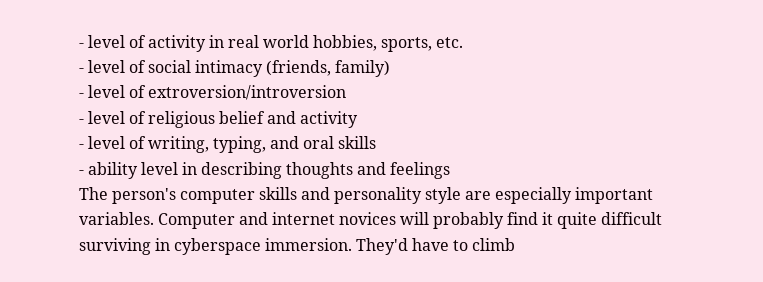- level of activity in real world hobbies, sports, etc.
- level of social intimacy (friends, family)
- level of extroversion/introversion
- level of religious belief and activity
- level of writing, typing, and oral skills
- ability level in describing thoughts and feelings
The person's computer skills and personality style are especially important variables. Computer and internet novices will probably find it quite difficult surviving in cyberspace immersion. They'd have to climb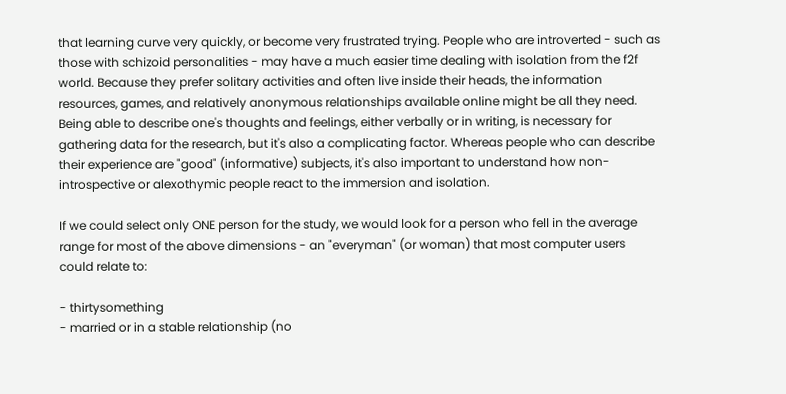that learning curve very quickly, or become very frustrated trying. People who are introverted - such as those with schizoid personalities - may have a much easier time dealing with isolation from the f2f world. Because they prefer solitary activities and often live inside their heads, the information resources, games, and relatively anonymous relationships available online might be all they need. Being able to describe one's thoughts and feelings, either verbally or in writing, is necessary for gathering data for the research, but it's also a complicating factor. Whereas people who can describe their experience are "good" (informative) subjects, it's also important to understand how non-introspective or alexothymic people react to the immersion and isolation.

If we could select only ONE person for the study, we would look for a person who fell in the average range for most of the above dimensions - an "everyman" (or woman) that most computer users could relate to:

- thirtysomething
- married or in a stable relationship (no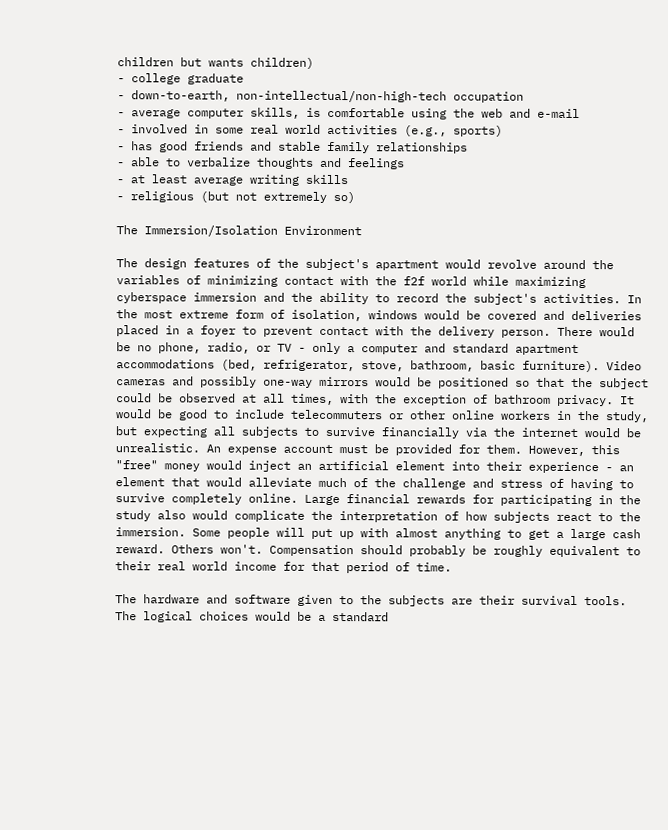children but wants children)
- college graduate
- down-to-earth, non-intellectual/non-high-tech occupation
- average computer skills, is comfortable using the web and e-mail
- involved in some real world activities (e.g., sports)
- has good friends and stable family relationships
- able to verbalize thoughts and feelings
- at least average writing skills
- religious (but not extremely so)

The Immersion/Isolation Environment

The design features of the subject's apartment would revolve around the variables of minimizing contact with the f2f world while maximizing cyberspace immersion and the ability to record the subject's activities. In the most extreme form of isolation, windows would be covered and deliveries placed in a foyer to prevent contact with the delivery person. There would be no phone, radio, or TV - only a computer and standard apartment accommodations (bed, refrigerator, stove, bathroom, basic furniture). Video cameras and possibly one-way mirrors would be positioned so that the subject could be observed at all times, with the exception of bathroom privacy. It would be good to include telecommuters or other online workers in the study, but expecting all subjects to survive financially via the internet would be unrealistic. An expense account must be provided for them. However, this "free" money would inject an artificial element into their experience - an element that would alleviate much of the challenge and stress of having to survive completely online. Large financial rewards for participating in the study also would complicate the interpretation of how subjects react to the immersion. Some people will put up with almost anything to get a large cash reward. Others won't. Compensation should probably be roughly equivalent to their real world income for that period of time.

The hardware and software given to the subjects are their survival tools. The logical choices would be a standard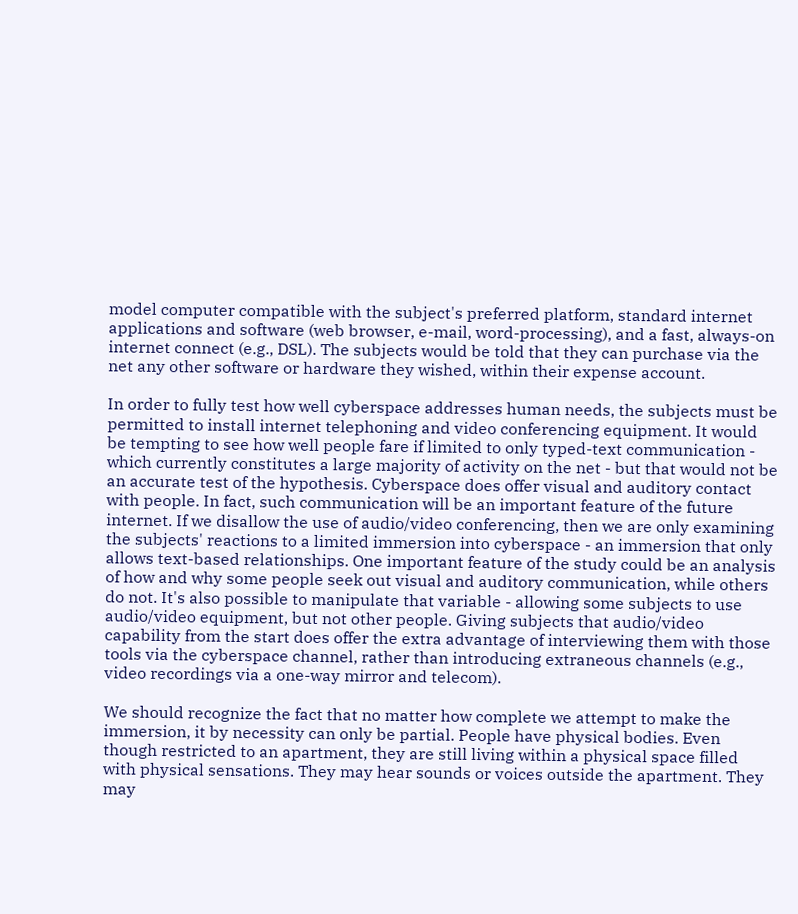model computer compatible with the subject's preferred platform, standard internet applications and software (web browser, e-mail, word-processing), and a fast, always-on internet connect (e.g., DSL). The subjects would be told that they can purchase via the net any other software or hardware they wished, within their expense account.

In order to fully test how well cyberspace addresses human needs, the subjects must be permitted to install internet telephoning and video conferencing equipment. It would be tempting to see how well people fare if limited to only typed-text communication - which currently constitutes a large majority of activity on the net - but that would not be an accurate test of the hypothesis. Cyberspace does offer visual and auditory contact with people. In fact, such communication will be an important feature of the future internet. If we disallow the use of audio/video conferencing, then we are only examining the subjects' reactions to a limited immersion into cyberspace - an immersion that only allows text-based relationships. One important feature of the study could be an analysis of how and why some people seek out visual and auditory communication, while others do not. It's also possible to manipulate that variable - allowing some subjects to use audio/video equipment, but not other people. Giving subjects that audio/video capability from the start does offer the extra advantage of interviewing them with those tools via the cyberspace channel, rather than introducing extraneous channels (e.g., video recordings via a one-way mirror and telecom).

We should recognize the fact that no matter how complete we attempt to make the immersion, it by necessity can only be partial. People have physical bodies. Even though restricted to an apartment, they are still living within a physical space filled with physical sensations. They may hear sounds or voices outside the apartment. They may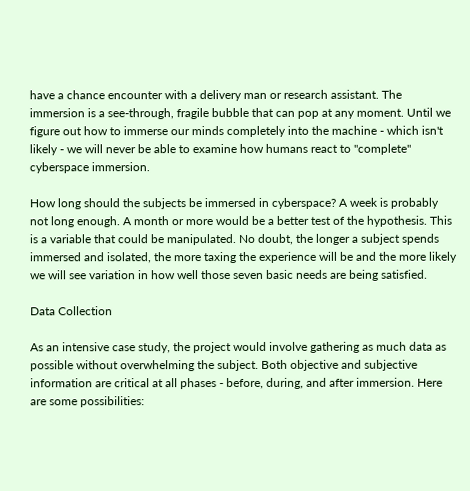have a chance encounter with a delivery man or research assistant. The immersion is a see-through, fragile bubble that can pop at any moment. Until we figure out how to immerse our minds completely into the machine - which isn't likely - we will never be able to examine how humans react to "complete" cyberspace immersion.

How long should the subjects be immersed in cyberspace? A week is probably not long enough. A month or more would be a better test of the hypothesis. This is a variable that could be manipulated. No doubt, the longer a subject spends immersed and isolated, the more taxing the experience will be and the more likely we will see variation in how well those seven basic needs are being satisfied.

Data Collection

As an intensive case study, the project would involve gathering as much data as possible without overwhelming the subject. Both objective and subjective information are critical at all phases - before, during, and after immersion. Here are some possibilities: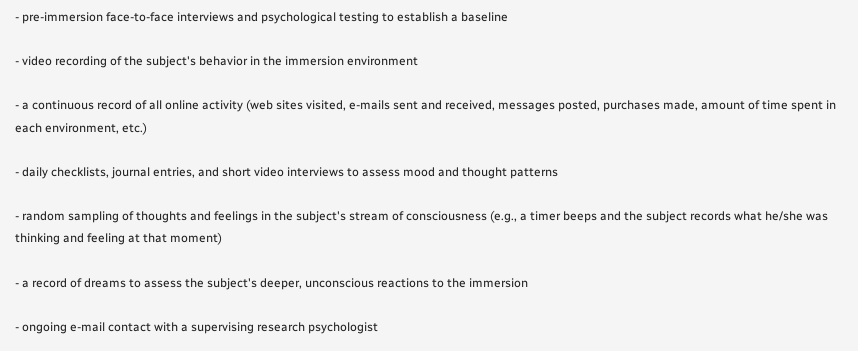- pre-immersion face-to-face interviews and psychological testing to establish a baseline

- video recording of the subject's behavior in the immersion environment

- a continuous record of all online activity (web sites visited, e-mails sent and received, messages posted, purchases made, amount of time spent in each environment, etc.)

- daily checklists, journal entries, and short video interviews to assess mood and thought patterns

- random sampling of thoughts and feelings in the subject's stream of consciousness (e.g., a timer beeps and the subject records what he/she was thinking and feeling at that moment)

- a record of dreams to assess the subject's deeper, unconscious reactions to the immersion

- ongoing e-mail contact with a supervising research psychologist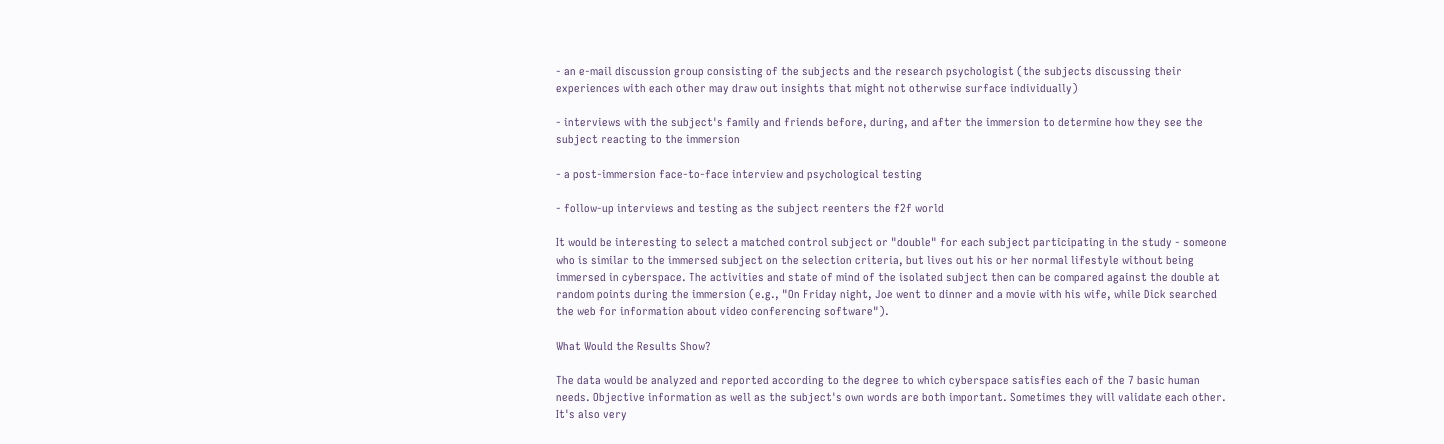- an e-mail discussion group consisting of the subjects and the research psychologist (the subjects discussing their experiences with each other may draw out insights that might not otherwise surface individually)

- interviews with the subject's family and friends before, during, and after the immersion to determine how they see the subject reacting to the immersion

- a post-immersion face-to-face interview and psychological testing

- follow-up interviews and testing as the subject reenters the f2f world

It would be interesting to select a matched control subject or "double" for each subject participating in the study - someone who is similar to the immersed subject on the selection criteria, but lives out his or her normal lifestyle without being immersed in cyberspace. The activities and state of mind of the isolated subject then can be compared against the double at random points during the immersion (e.g., "On Friday night, Joe went to dinner and a movie with his wife, while Dick searched the web for information about video conferencing software").

What Would the Results Show?

The data would be analyzed and reported according to the degree to which cyberspace satisfies each of the 7 basic human needs. Objective information as well as the subject's own words are both important. Sometimes they will validate each other. It's also very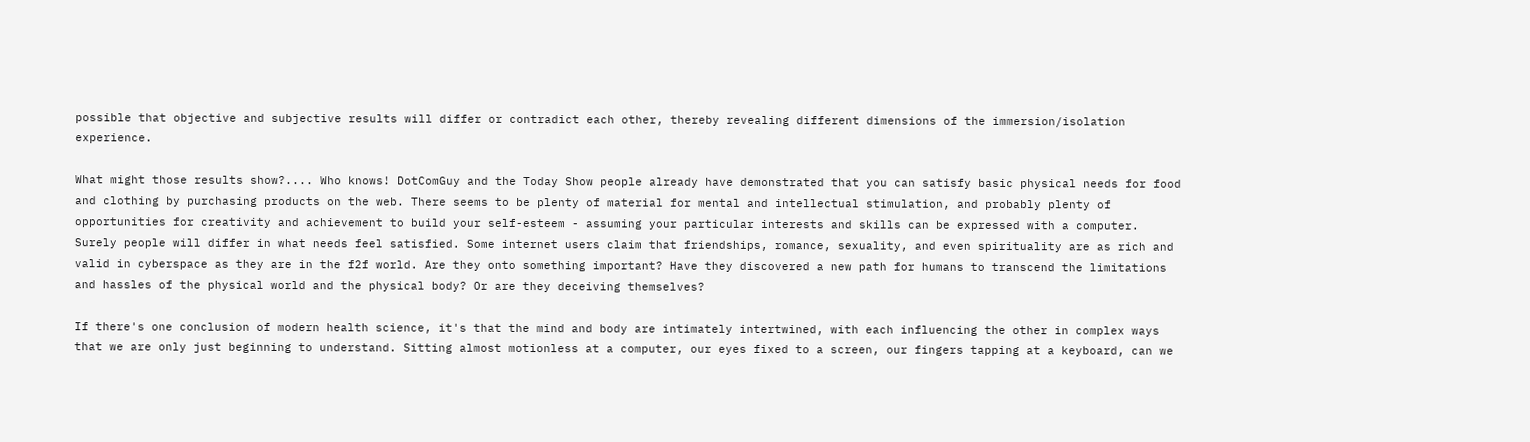possible that objective and subjective results will differ or contradict each other, thereby revealing different dimensions of the immersion/isolation experience.

What might those results show?.... Who knows! DotComGuy and the Today Show people already have demonstrated that you can satisfy basic physical needs for food and clothing by purchasing products on the web. There seems to be plenty of material for mental and intellectual stimulation, and probably plenty of opportunities for creativity and achievement to build your self-esteem - assuming your particular interests and skills can be expressed with a computer. Surely people will differ in what needs feel satisfied. Some internet users claim that friendships, romance, sexuality, and even spirituality are as rich and valid in cyberspace as they are in the f2f world. Are they onto something important? Have they discovered a new path for humans to transcend the limitations and hassles of the physical world and the physical body? Or are they deceiving themselves?

If there's one conclusion of modern health science, it's that the mind and body are intimately intertwined, with each influencing the other in complex ways that we are only just beginning to understand. Sitting almost motionless at a computer, our eyes fixed to a screen, our fingers tapping at a keyboard, can we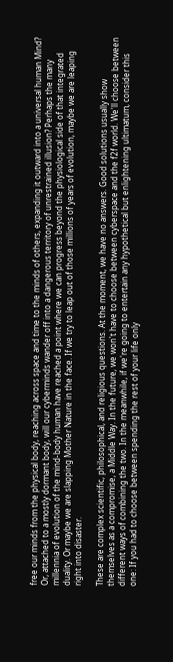free our minds from the physical body, reaching across space and time to the minds of others, expanding it outward into a universal human Mind? Or, attached to a mostly dormant body, will our cyberminds wander off into a dangerous territory of unrestrained illusion? Perhaps the many millennia of evolution of the mind-body human have reached a point where we can progress beyond the physiological side of that integrated duality. Or maybe we are slapping Mother Nature in the face. If we try to leap out of those millions of years of evolution, maybe we are leaping right into disaster.

These are complex scientific, philosophical, and religious questions. At the moment, we have no answers. Good solutions usually show themselves as a compromise, a Middle Way. In the future, we won't have to choose between cyberspace and the f2f world. We'll choose between different ways of combining the two. In the meanwhile, if we're going to entertain any hypothetical but enlightening ultimatum, consider this one: If you had to choose between spending the rest of your life only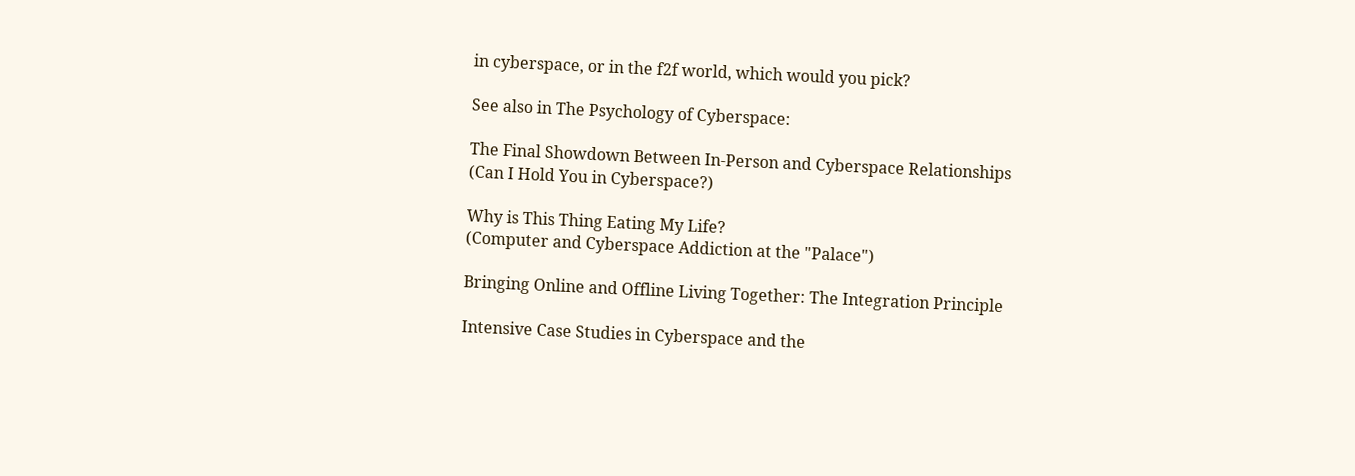in cyberspace, or in the f2f world, which would you pick?

See also in The Psychology of Cyberspace:

The Final Showdown Between In-Person and Cyberspace Relationships
(Can I Hold You in Cyberspace?)

Why is This Thing Eating My Life?
(Computer and Cyberspace Addiction at the "Palace")

Bringing Online and Offline Living Together: The Integration Principle

Intensive Case Studies in Cyberspace and the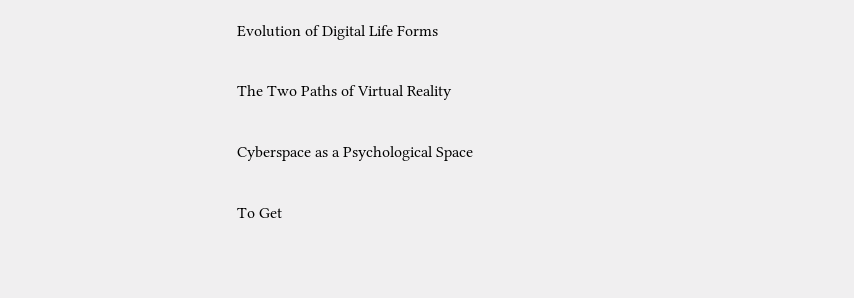Evolution of Digital Life Forms

The Two Paths of Virtual Reality

Cyberspace as a Psychological Space

To Get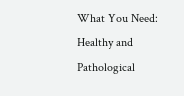What You Need: Healthy and Pathological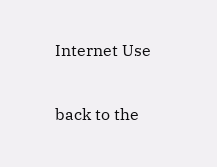Internet Use

back to the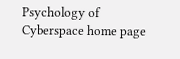Psychology of Cyberspace home page